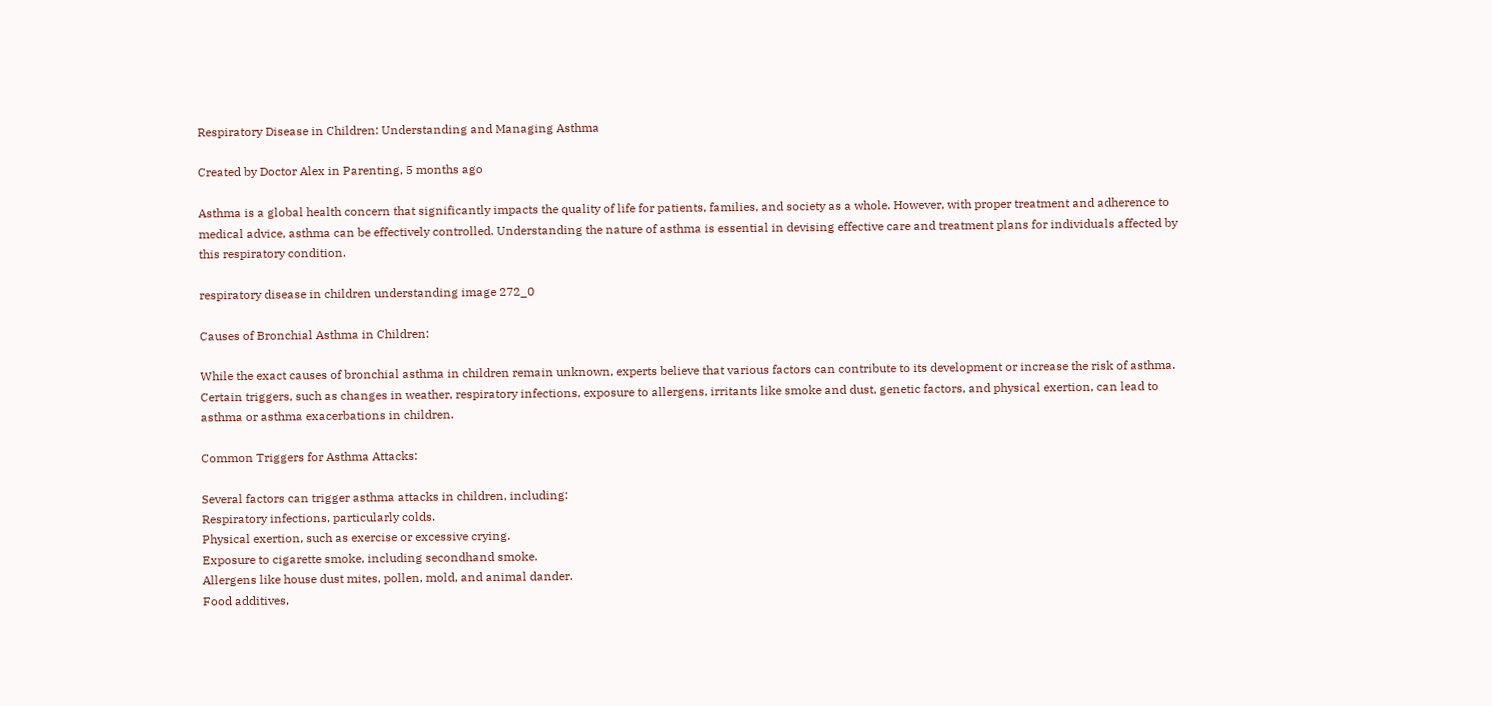Respiratory Disease in Children: Understanding and Managing Asthma

Created by Doctor Alex in Parenting, 5 months ago

Asthma is a global health concern that significantly impacts the quality of life for patients, families, and society as a whole. However, with proper treatment and adherence to medical advice, asthma can be effectively controlled. Understanding the nature of asthma is essential in devising effective care and treatment plans for individuals affected by this respiratory condition.

respiratory disease in children understanding image 272_0

Causes of Bronchial Asthma in Children:

While the exact causes of bronchial asthma in children remain unknown, experts believe that various factors can contribute to its development or increase the risk of asthma. Certain triggers, such as changes in weather, respiratory infections, exposure to allergens, irritants like smoke and dust, genetic factors, and physical exertion, can lead to asthma or asthma exacerbations in children.

Common Triggers for Asthma Attacks:

Several factors can trigger asthma attacks in children, including:
Respiratory infections, particularly colds.
Physical exertion, such as exercise or excessive crying.
Exposure to cigarette smoke, including secondhand smoke.
Allergens like house dust mites, pollen, mold, and animal dander.
Food additives,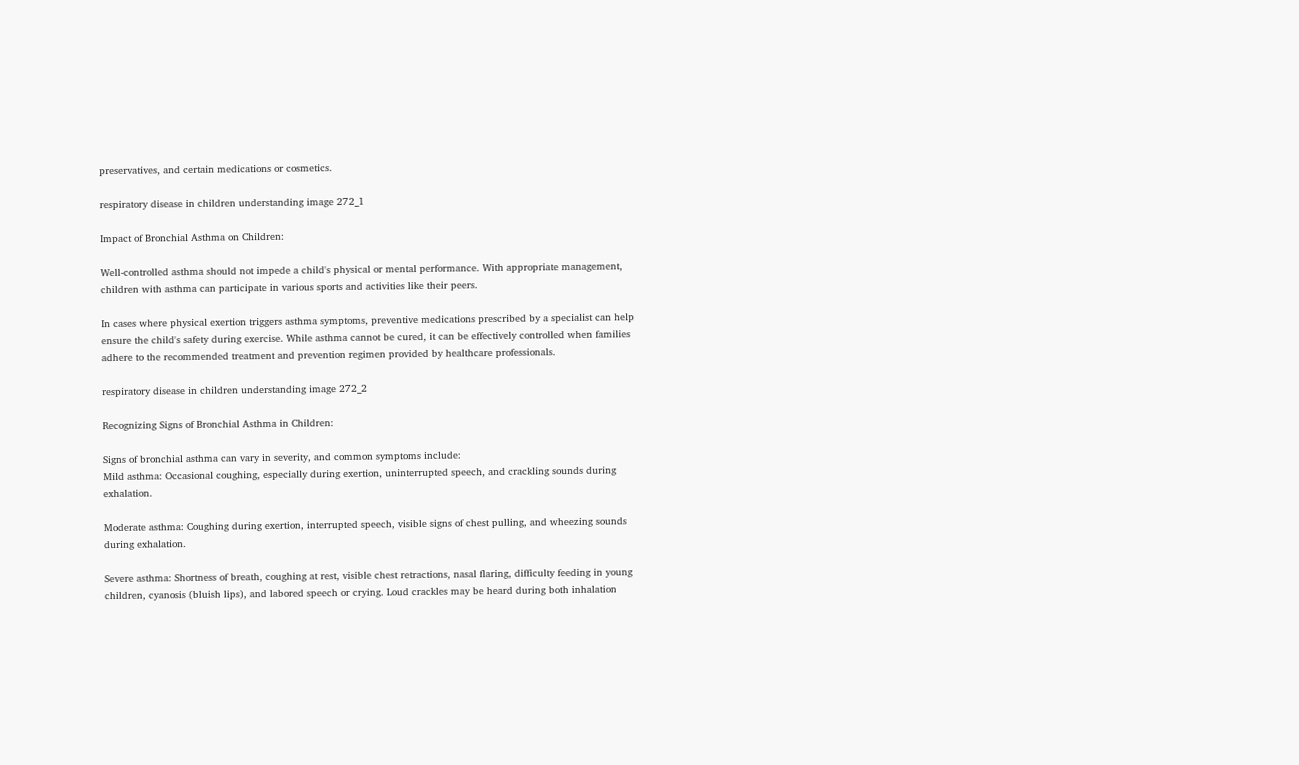preservatives, and certain medications or cosmetics.

respiratory disease in children understanding image 272_1

Impact of Bronchial Asthma on Children:

Well-controlled asthma should not impede a child's physical or mental performance. With appropriate management, children with asthma can participate in various sports and activities like their peers.

In cases where physical exertion triggers asthma symptoms, preventive medications prescribed by a specialist can help ensure the child's safety during exercise. While asthma cannot be cured, it can be effectively controlled when families adhere to the recommended treatment and prevention regimen provided by healthcare professionals.

respiratory disease in children understanding image 272_2

Recognizing Signs of Bronchial Asthma in Children:

Signs of bronchial asthma can vary in severity, and common symptoms include:
Mild asthma: Occasional coughing, especially during exertion, uninterrupted speech, and crackling sounds during exhalation.

Moderate asthma: Coughing during exertion, interrupted speech, visible signs of chest pulling, and wheezing sounds during exhalation.

Severe asthma: Shortness of breath, coughing at rest, visible chest retractions, nasal flaring, difficulty feeding in young children, cyanosis (bluish lips), and labored speech or crying. Loud crackles may be heard during both inhalation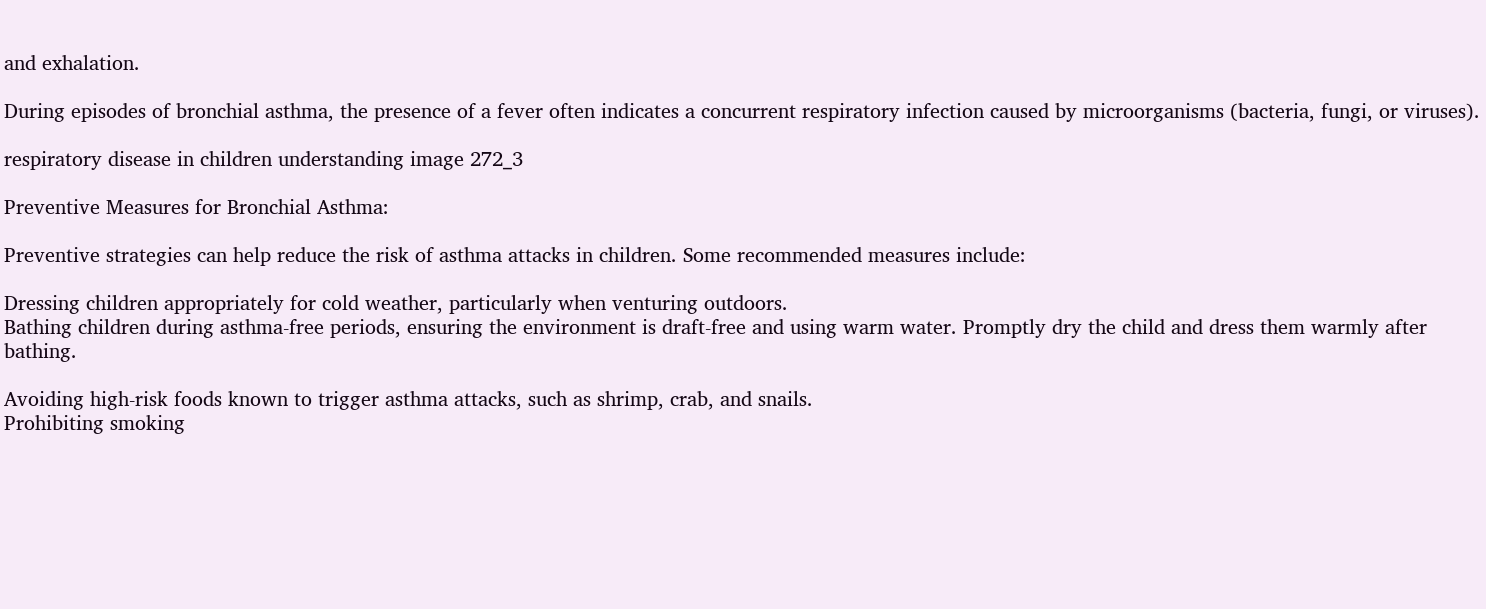and exhalation.

During episodes of bronchial asthma, the presence of a fever often indicates a concurrent respiratory infection caused by microorganisms (bacteria, fungi, or viruses).

respiratory disease in children understanding image 272_3

Preventive Measures for Bronchial Asthma:

Preventive strategies can help reduce the risk of asthma attacks in children. Some recommended measures include:

Dressing children appropriately for cold weather, particularly when venturing outdoors.
Bathing children during asthma-free periods, ensuring the environment is draft-free and using warm water. Promptly dry the child and dress them warmly after bathing.

Avoiding high-risk foods known to trigger asthma attacks, such as shrimp, crab, and snails.
Prohibiting smoking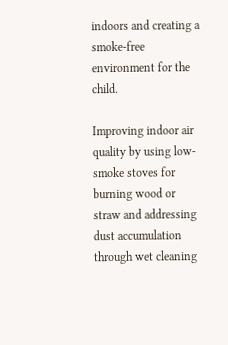indoors and creating a smoke-free environment for the child.

Improving indoor air quality by using low-smoke stoves for burning wood or straw and addressing dust accumulation through wet cleaning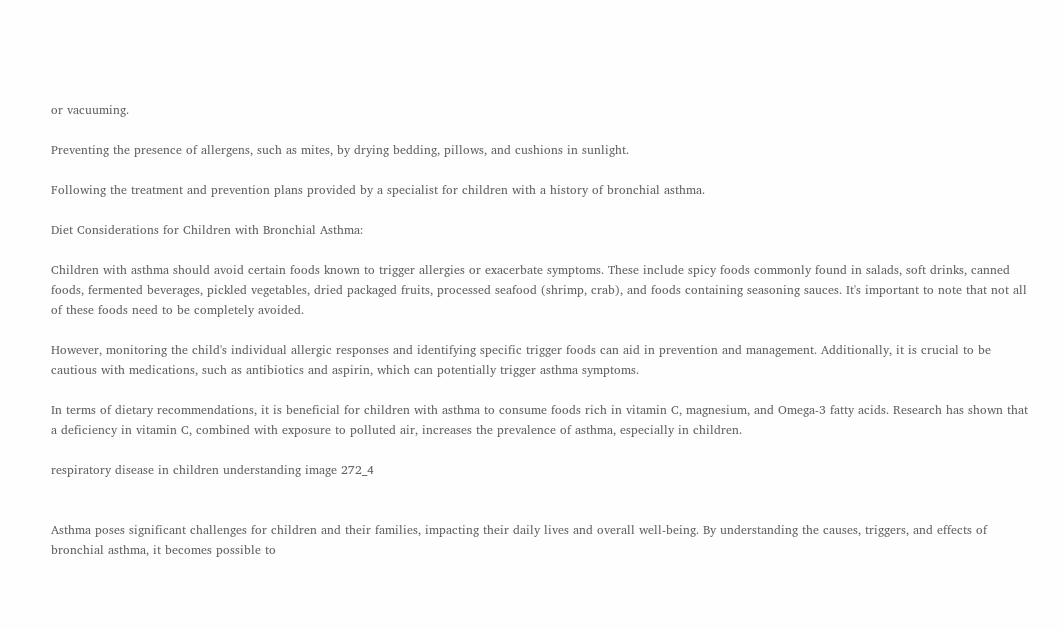or vacuuming.

Preventing the presence of allergens, such as mites, by drying bedding, pillows, and cushions in sunlight.

Following the treatment and prevention plans provided by a specialist for children with a history of bronchial asthma.

Diet Considerations for Children with Bronchial Asthma:

Children with asthma should avoid certain foods known to trigger allergies or exacerbate symptoms. These include spicy foods commonly found in salads, soft drinks, canned foods, fermented beverages, pickled vegetables, dried packaged fruits, processed seafood (shrimp, crab), and foods containing seasoning sauces. It's important to note that not all of these foods need to be completely avoided.

However, monitoring the child's individual allergic responses and identifying specific trigger foods can aid in prevention and management. Additionally, it is crucial to be cautious with medications, such as antibiotics and aspirin, which can potentially trigger asthma symptoms.

In terms of dietary recommendations, it is beneficial for children with asthma to consume foods rich in vitamin C, magnesium, and Omega-3 fatty acids. Research has shown that a deficiency in vitamin C, combined with exposure to polluted air, increases the prevalence of asthma, especially in children.

respiratory disease in children understanding image 272_4


Asthma poses significant challenges for children and their families, impacting their daily lives and overall well-being. By understanding the causes, triggers, and effects of bronchial asthma, it becomes possible to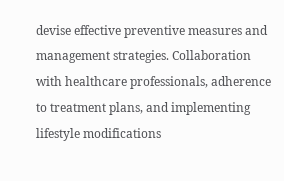devise effective preventive measures and management strategies. Collaboration with healthcare professionals, adherence to treatment plans, and implementing lifestyle modifications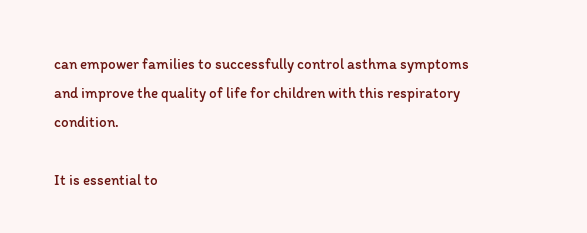can empower families to successfully control asthma symptoms and improve the quality of life for children with this respiratory condition.

It is essential to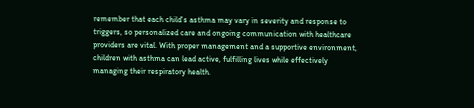remember that each child's asthma may vary in severity and response to triggers, so personalized care and ongoing communication with healthcare providers are vital. With proper management and a supportive environment, children with asthma can lead active, fulfilling lives while effectively managing their respiratory health.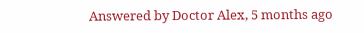Answered by Doctor Alex, 5 months ago